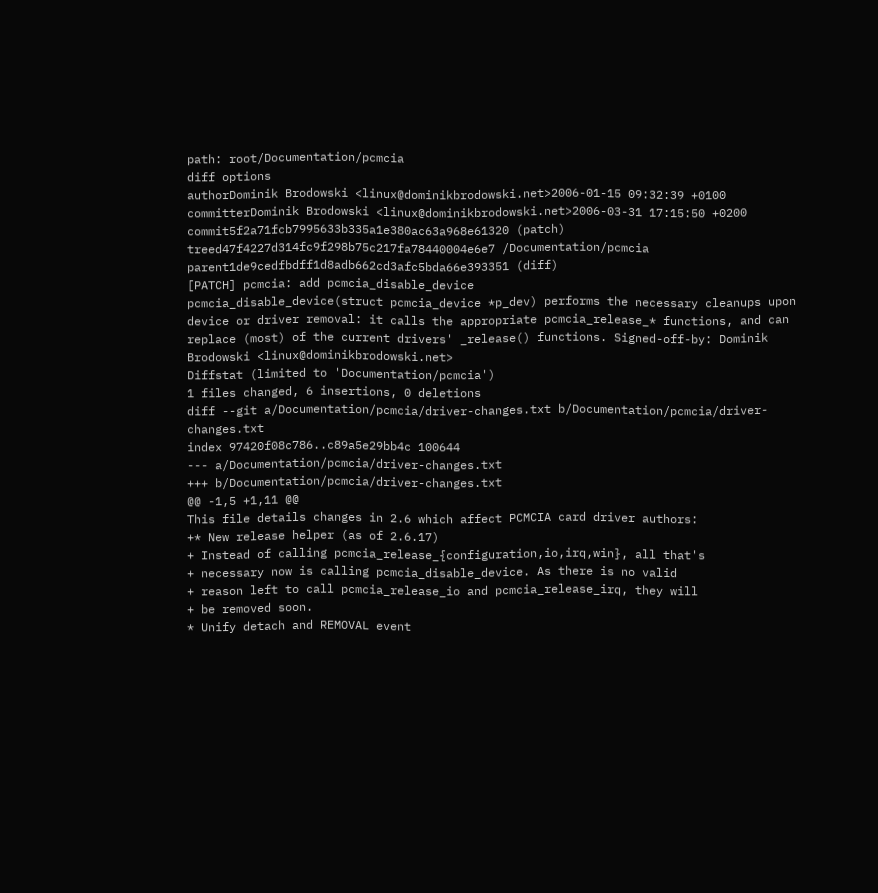path: root/Documentation/pcmcia
diff options
authorDominik Brodowski <linux@dominikbrodowski.net>2006-01-15 09:32:39 +0100
committerDominik Brodowski <linux@dominikbrodowski.net>2006-03-31 17:15:50 +0200
commit5f2a71fcb7995633b335a1e380ac63a968e61320 (patch)
treed47f4227d314fc9f298b75c217fa78440004e6e7 /Documentation/pcmcia
parent1de9cedfbdff1d8adb662cd3afc5bda66e393351 (diff)
[PATCH] pcmcia: add pcmcia_disable_device
pcmcia_disable_device(struct pcmcia_device *p_dev) performs the necessary cleanups upon device or driver removal: it calls the appropriate pcmcia_release_* functions, and can replace (most) of the current drivers' _release() functions. Signed-off-by: Dominik Brodowski <linux@dominikbrodowski.net>
Diffstat (limited to 'Documentation/pcmcia')
1 files changed, 6 insertions, 0 deletions
diff --git a/Documentation/pcmcia/driver-changes.txt b/Documentation/pcmcia/driver-changes.txt
index 97420f08c786..c89a5e29bb4c 100644
--- a/Documentation/pcmcia/driver-changes.txt
+++ b/Documentation/pcmcia/driver-changes.txt
@@ -1,5 +1,11 @@
This file details changes in 2.6 which affect PCMCIA card driver authors:
+* New release helper (as of 2.6.17)
+ Instead of calling pcmcia_release_{configuration,io,irq,win}, all that's
+ necessary now is calling pcmcia_disable_device. As there is no valid
+ reason left to call pcmcia_release_io and pcmcia_release_irq, they will
+ be removed soon.
* Unify detach and REMOVAL event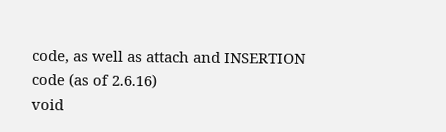code, as well as attach and INSERTION
code (as of 2.6.16)
void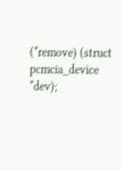(*remove) (struct pcmcia_device *dev);